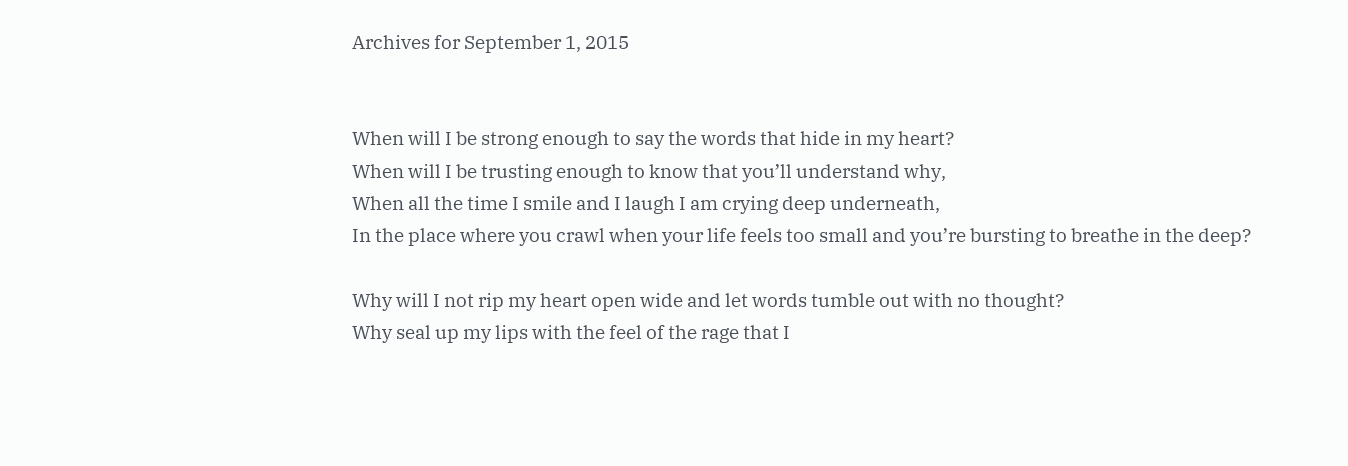Archives for September 1, 2015


When will I be strong enough to say the words that hide in my heart?
When will I be trusting enough to know that you’ll understand why,
When all the time I smile and I laugh I am crying deep underneath,
In the place where you crawl when your life feels too small and you’re bursting to breathe in the deep?

Why will I not rip my heart open wide and let words tumble out with no thought?
Why seal up my lips with the feel of the rage that I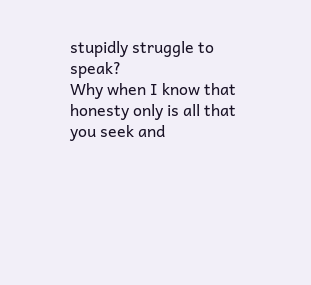stupidly struggle to speak?
Why when I know that honesty only is all that you seek and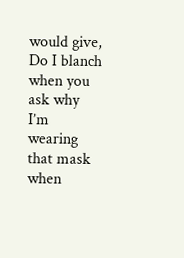would give,
Do I blanch when you ask why I’m wearing that mask when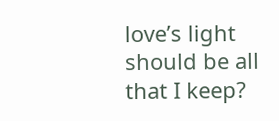love’s light should be all that I keep?